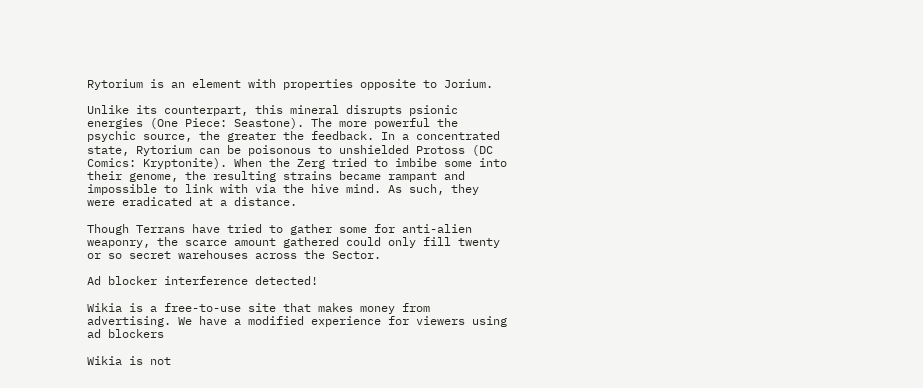Rytorium is an element with properties opposite to Jorium.

Unlike its counterpart, this mineral disrupts psionic energies (One Piece: Seastone). The more powerful the psychic source, the greater the feedback. In a concentrated state, Rytorium can be poisonous to unshielded Protoss (DC Comics: Kryptonite). When the Zerg tried to imbibe some into their genome, the resulting strains became rampant and impossible to link with via the hive mind. As such, they were eradicated at a distance.

Though Terrans have tried to gather some for anti-alien weaponry, the scarce amount gathered could only fill twenty or so secret warehouses across the Sector.

Ad blocker interference detected!

Wikia is a free-to-use site that makes money from advertising. We have a modified experience for viewers using ad blockers

Wikia is not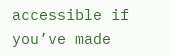accessible if you’ve made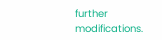further modifications.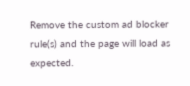Remove the custom ad blocker rule(s) and the page will load as expected.